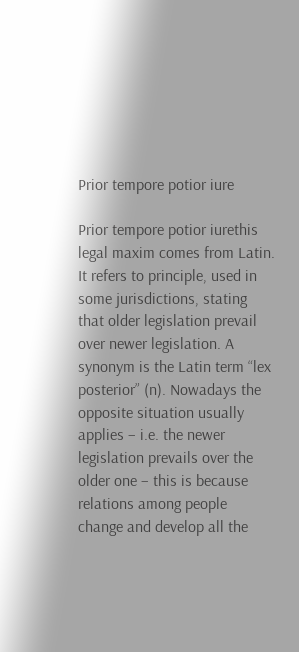Prior tempore potior iure

Prior tempore potior iurethis legal maxim comes from Latin. It refers to principle, used in some jurisdictions, stating that older legislation prevail over newer legislation. A synonym is the Latin term “lex posterior” (n). Nowadays the opposite situation usually applies – i.e. the newer legislation prevails over the older one – this is because relations among people change and develop all the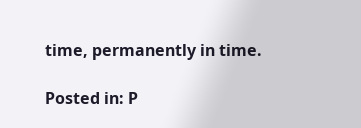time, permanently in time.

Posted in: P